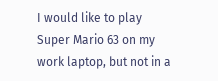I would like to play Super Mario 63 on my work laptop, but not in a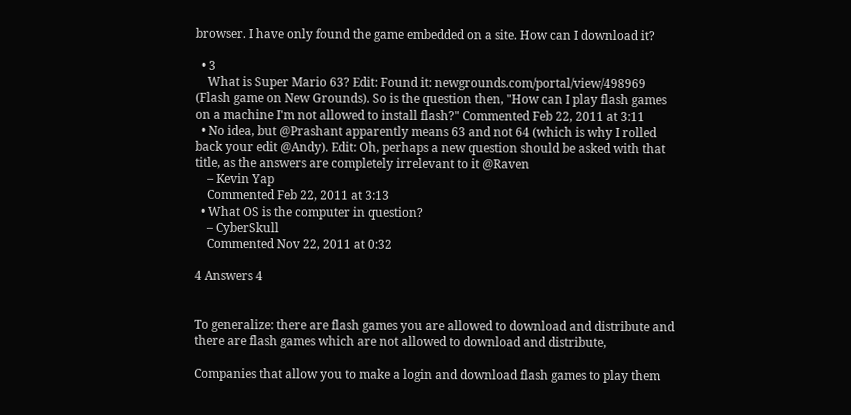browser. I have only found the game embedded on a site. How can I download it?

  • 3
    What is Super Mario 63? Edit: Found it: newgrounds.com/portal/view/498969 (Flash game on New Grounds). So is the question then, "How can I play flash games on a machine I'm not allowed to install flash?" Commented Feb 22, 2011 at 3:11
  • No idea, but @Prashant apparently means 63 and not 64 (which is why I rolled back your edit @Andy). Edit: Oh, perhaps a new question should be asked with that title, as the answers are completely irrelevant to it @Raven
    – Kevin Yap
    Commented Feb 22, 2011 at 3:13
  • What OS is the computer in question?
    – CyberSkull
    Commented Nov 22, 2011 at 0:32

4 Answers 4


To generalize: there are flash games you are allowed to download and distribute and there are flash games which are not allowed to download and distribute,

Companies that allow you to make a login and download flash games to play them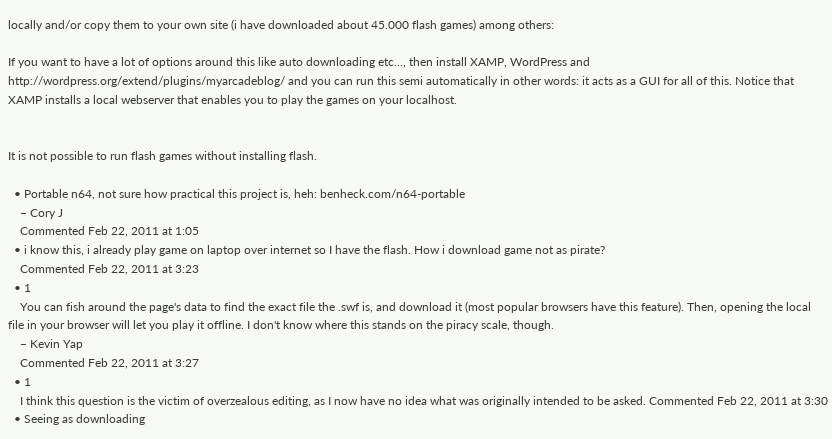locally and/or copy them to your own site (i have downloaded about 45.000 flash games) among others:

If you want to have a lot of options around this like auto downloading etc..., then install XAMP, WordPress and http://wordpress.org/extend/plugins/myarcadeblog/ and you can run this semi automatically in other words: it acts as a GUI for all of this. Notice that XAMP installs a local webserver that enables you to play the games on your localhost.


It is not possible to run flash games without installing flash.

  • Portable n64, not sure how practical this project is, heh: benheck.com/n64-portable
    – Cory J
    Commented Feb 22, 2011 at 1:05
  • i know this, i already play game on laptop over internet so I have the flash. How i download game not as pirate?
    Commented Feb 22, 2011 at 3:23
  • 1
    You can fish around the page's data to find the exact file the .swf is, and download it (most popular browsers have this feature). Then, opening the local file in your browser will let you play it offline. I don't know where this stands on the piracy scale, though.
    – Kevin Yap
    Commented Feb 22, 2011 at 3:27
  • 1
    I think this question is the victim of overzealous editing, as I now have no idea what was originally intended to be asked. Commented Feb 22, 2011 at 3:30
  • Seeing as downloading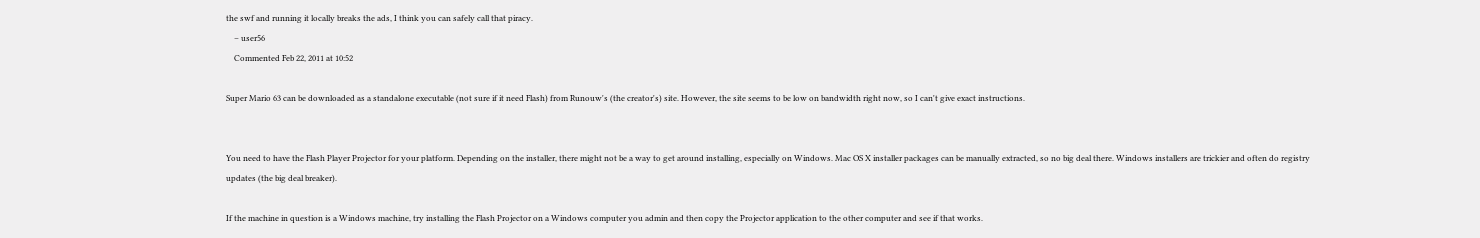the swf and running it locally breaks the ads, I think you can safely call that piracy.
    – user56
    Commented Feb 22, 2011 at 10:52

Super Mario 63 can be downloaded as a standalone executable (not sure if it need Flash) from Runouw's (the creator's) site. However, the site seems to be low on bandwidth right now, so I can't give exact instructions.


You need to have the Flash Player Projector for your platform. Depending on the installer, there might not be a way to get around installing, especially on Windows. Mac OS X installer packages can be manually extracted, so no big deal there. Windows installers are trickier and often do registry updates (the big deal breaker).

If the machine in question is a Windows machine, try installing the Flash Projector on a Windows computer you admin and then copy the Projector application to the other computer and see if that works.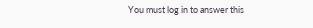You must log in to answer this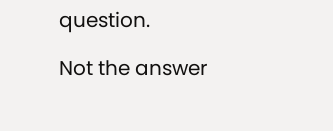question.

Not the answer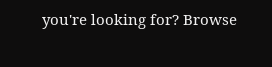you're looking for? Browse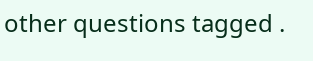other questions tagged .